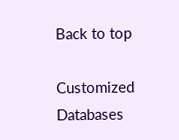Back to top

Customized Databases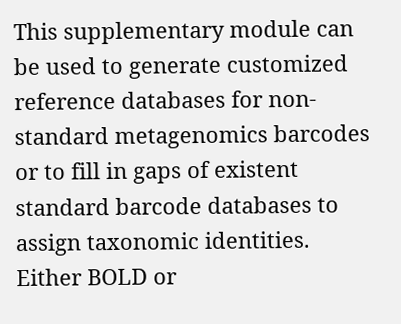This supplementary module can be used to generate customized reference databases for non-standard metagenomics barcodes or to fill in gaps of existent standard barcode databases to assign taxonomic identities. Either BOLD or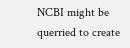NCBI might be querried to create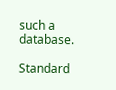such a database.

Standard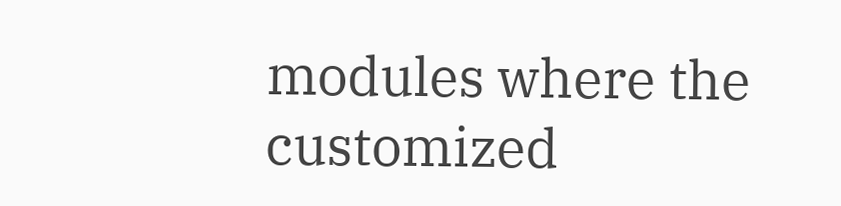modules where the customized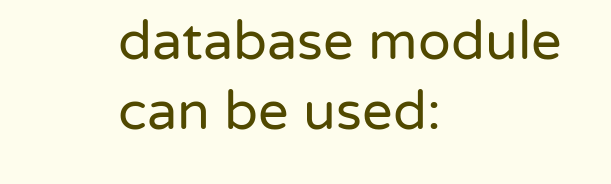database module can be used: